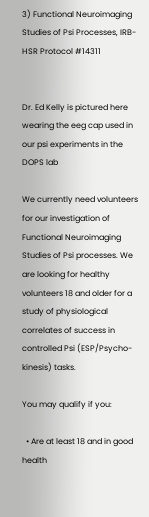3) Functional Neuroimaging Studies of Psi Processes, IRB-HSR Protocol #14311


Dr. Ed Kelly is pictured here wearing the eeg cap used in our psi experiments in the DOPS lab

We currently need volunteers for our investigation of Functional Neuroimaging Studies of Psi processes. We are looking for healthy volunteers 18 and older for a study of physiological correlates of success in controlled Psi (ESP/Psycho-kinesis) tasks.

You may qualify if you:

  • Are at least 18 and in good health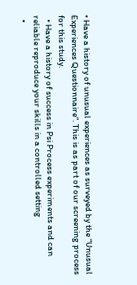• Have a history of unusual experiences as surveyed by the “Unusual Experiences Questionnaire“. This is as part of our screening process for this study.
  • Have a history of success in Psi Process experiments and can reliable reproduce your skills in a controlled setting
  •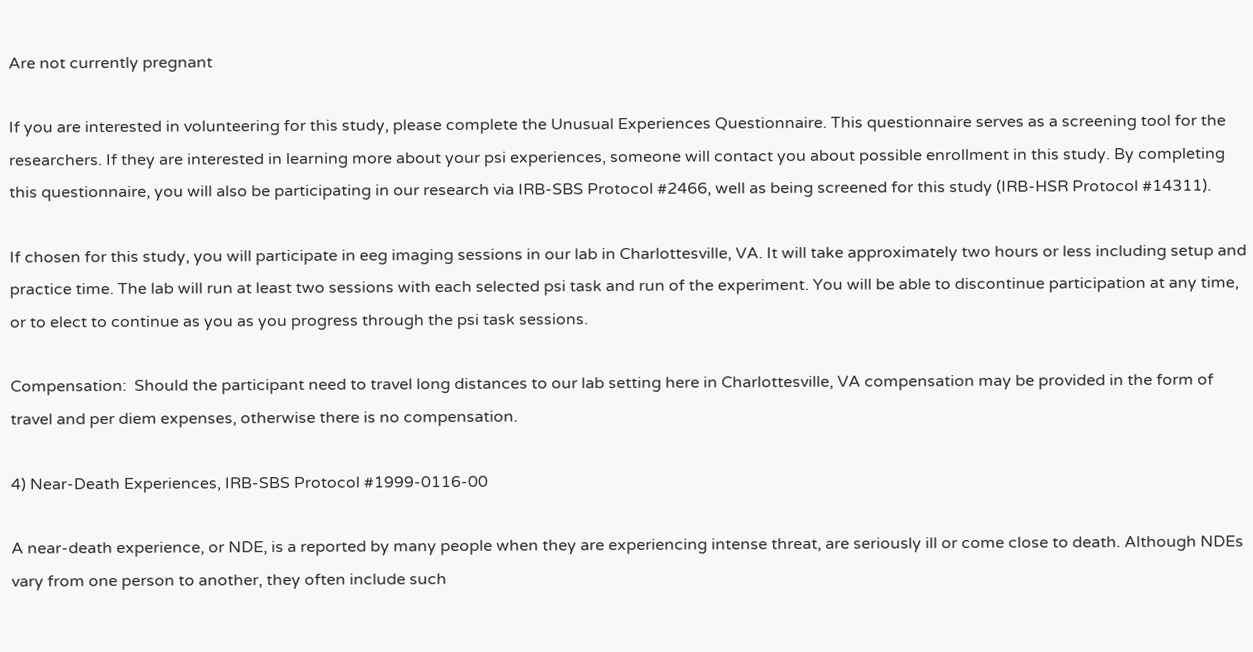Are not currently pregnant

If you are interested in volunteering for this study, please complete the Unusual Experiences Questionnaire. This questionnaire serves as a screening tool for the researchers. If they are interested in learning more about your psi experiences, someone will contact you about possible enrollment in this study. By completing this questionnaire, you will also be participating in our research via IRB-SBS Protocol #2466, well as being screened for this study (IRB-HSR Protocol #14311).

If chosen for this study, you will participate in eeg imaging sessions in our lab in Charlottesville, VA. It will take approximately two hours or less including setup and practice time. The lab will run at least two sessions with each selected psi task and run of the experiment. You will be able to discontinue participation at any time, or to elect to continue as you as you progress through the psi task sessions.

Compensation:  Should the participant need to travel long distances to our lab setting here in Charlottesville, VA compensation may be provided in the form of travel and per diem expenses, otherwise there is no compensation.

4) Near-Death Experiences, IRB-SBS Protocol #1999-0116-00

A near-death experience, or NDE, is a reported by many people when they are experiencing intense threat, are seriously ill or come close to death. Although NDEs vary from one person to another, they often include such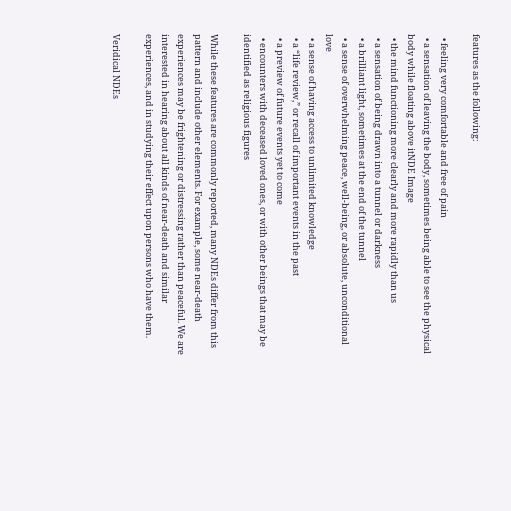features as the following:

  • feeling very comfortable and free of pain
  • a sensation of leaving the body, sometimes being able to see the physical body while floating above itNDE Image
  • the mind functioning more clearly and more rapidly than us
  • a sensation of being drawn into a tunnel or darkness
  • a brilliant light, sometimes at the end of the tunnel
  • a sense of overwhelming peace, well-being, or absolute, unconditional love
  • a sense of having access to unlimited knowledge
  • a “life review,” or recall of important events in the past
  • a preview of future events yet to come
  • encounters with deceased loved ones, or with other beings that may be identified as religious figures

While these features are commonly reported, many NDEs differ from this pattern and include other elements. For example, some near-death experiences may be frightening or distressing rather than peaceful. We are interested in hearing about all kinds of near-death and similar experiences, and in studying their effect upon persons who have them.

Veridical NDEs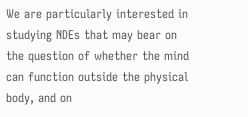We are particularly interested in studying NDEs that may bear on the question of whether the mind can function outside the physical body, and on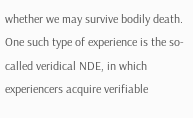whether we may survive bodily death. One such type of experience is the so-called veridical NDE, in which experiencers acquire verifiable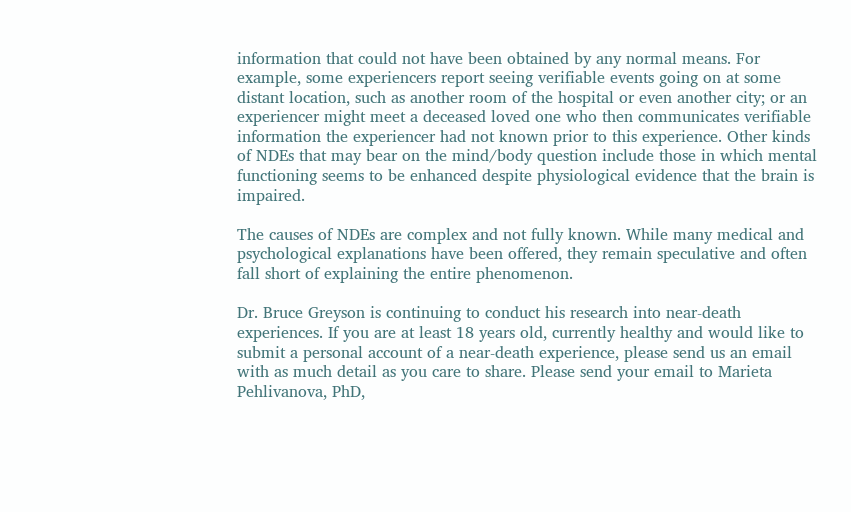information that could not have been obtained by any normal means. For example, some experiencers report seeing verifiable events going on at some distant location, such as another room of the hospital or even another city; or an experiencer might meet a deceased loved one who then communicates verifiable information the experiencer had not known prior to this experience. Other kinds of NDEs that may bear on the mind/body question include those in which mental functioning seems to be enhanced despite physiological evidence that the brain is impaired.

The causes of NDEs are complex and not fully known. While many medical and psychological explanations have been offered, they remain speculative and often fall short of explaining the entire phenomenon.

Dr. Bruce Greyson is continuing to conduct his research into near-death experiences. If you are at least 18 years old, currently healthy and would like to submit a personal account of a near-death experience, please send us an email with as much detail as you care to share. Please send your email to Marieta Pehlivanova, PhD,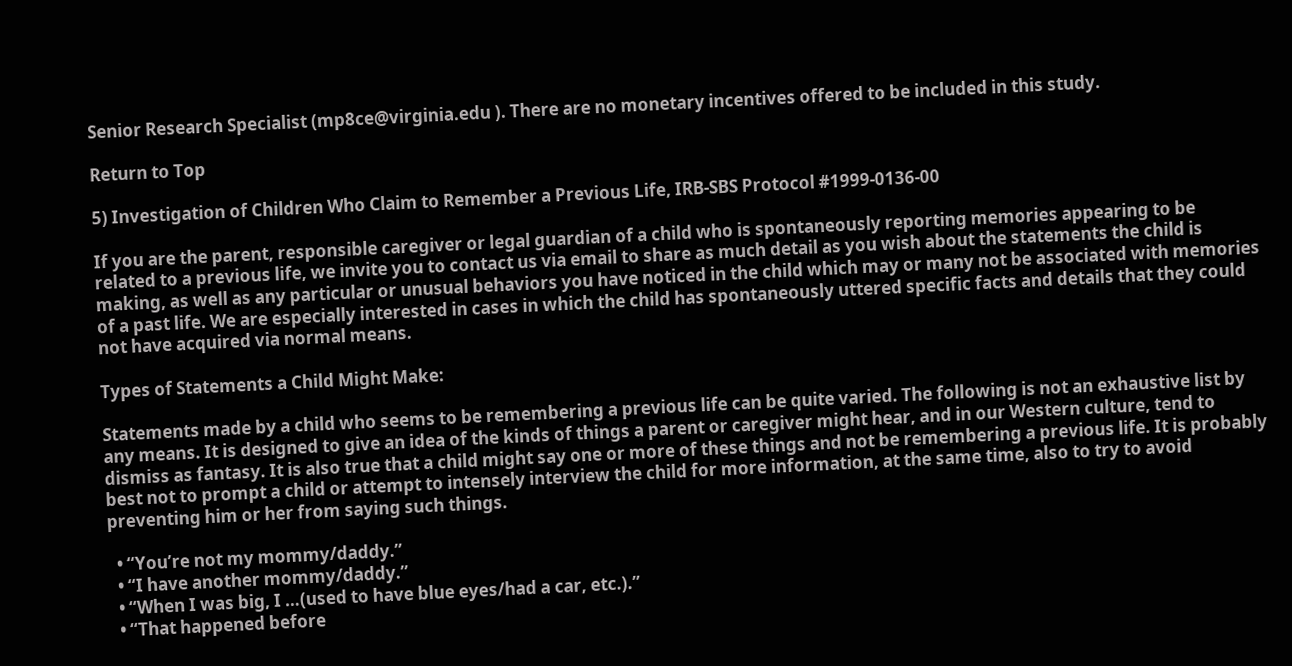Senior Research Specialist (mp8ce@virginia.edu ). There are no monetary incentives offered to be included in this study.

Return to Top

5) Investigation of Children Who Claim to Remember a Previous Life, IRB-SBS Protocol #1999-0136-00

If you are the parent, responsible caregiver or legal guardian of a child who is spontaneously reporting memories appearing to be related to a previous life, we invite you to contact us via email to share as much detail as you wish about the statements the child is making, as well as any particular or unusual behaviors you have noticed in the child which may or many not be associated with memories of a past life. We are especially interested in cases in which the child has spontaneously uttered specific facts and details that they could not have acquired via normal means.

Types of Statements a Child Might Make:

Statements made by a child who seems to be remembering a previous life can be quite varied. The following is not an exhaustive list by any means. It is designed to give an idea of the kinds of things a parent or caregiver might hear, and in our Western culture, tend to dismiss as fantasy. It is also true that a child might say one or more of these things and not be remembering a previous life. It is probably best not to prompt a child or attempt to intensely interview the child for more information, at the same time, also to try to avoid preventing him or her from saying such things.

  • “You’re not my mommy/daddy.”
  • “I have another mommy/daddy.”
  • “When I was big, I …(used to have blue eyes/had a car, etc.).”
  • “That happened before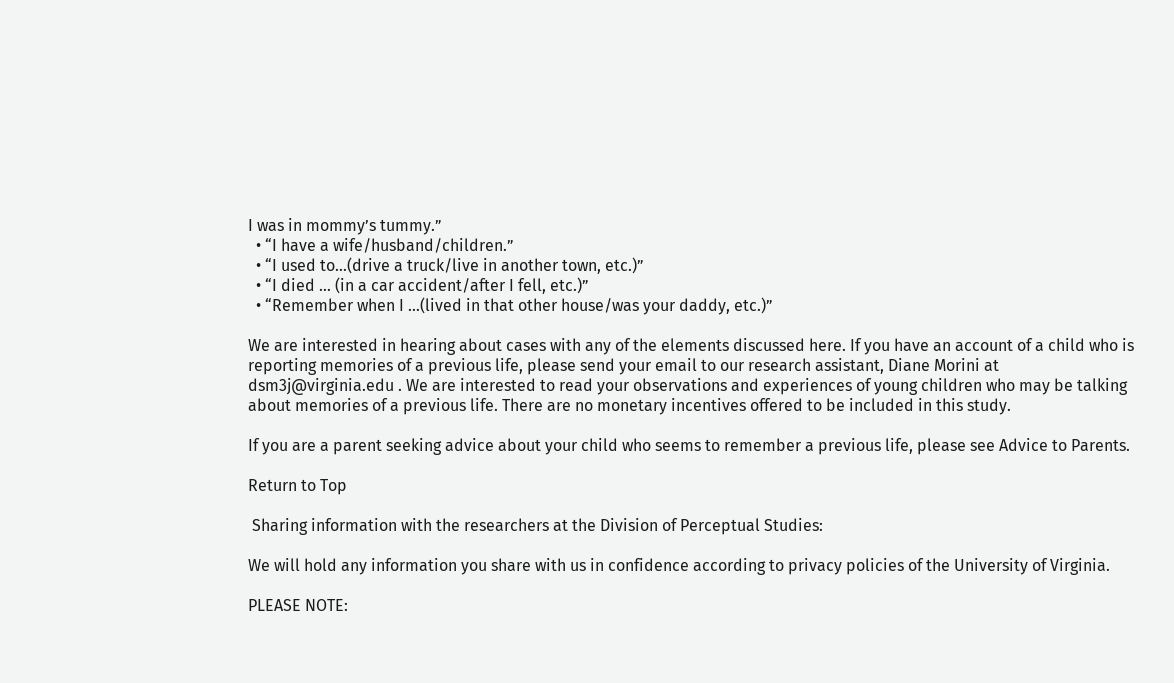I was in mommy’s tummy.”
  • “I have a wife/husband/children.”
  • “I used to…(drive a truck/live in another town, etc.)”
  • “I died … (in a car accident/after I fell, etc.)”
  • “Remember when I …(lived in that other house/was your daddy, etc.)”

We are interested in hearing about cases with any of the elements discussed here. If you have an account of a child who is reporting memories of a previous life, please send your email to our research assistant, Diane Morini at dsm3j@virginia.edu . We are interested to read your observations and experiences of young children who may be talking about memories of a previous life. There are no monetary incentives offered to be included in this study.

If you are a parent seeking advice about your child who seems to remember a previous life, please see Advice to Parents.

Return to Top

 Sharing information with the researchers at the Division of Perceptual Studies:

We will hold any information you share with us in confidence according to privacy policies of the University of Virginia.

PLEASE NOTE: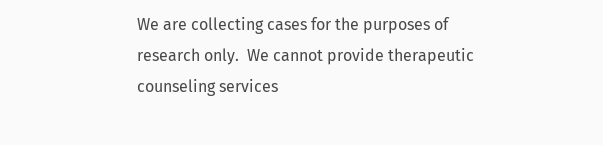We are collecting cases for the purposes of research only.  We cannot provide therapeutic counseling services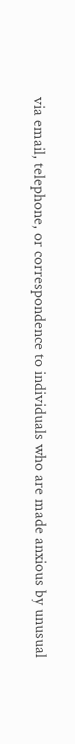via email, telephone, or correspondence to individuals who are made anxious by unusual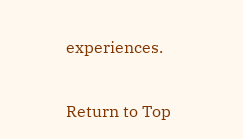experiences.

Return to Top